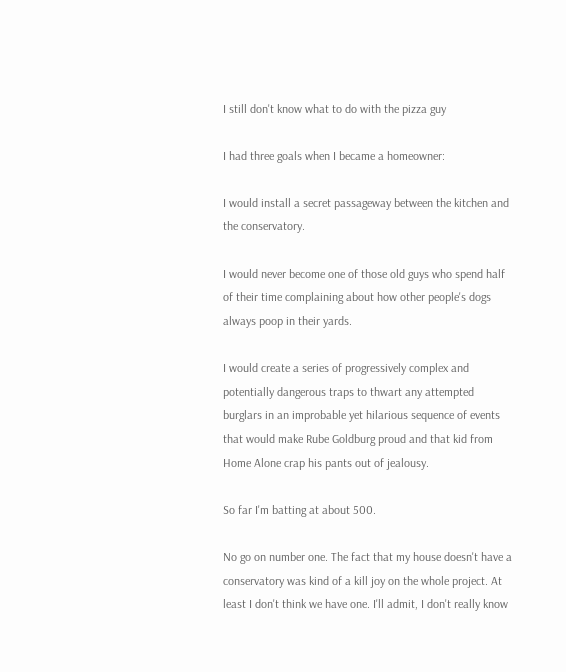I still don't know what to do with the pizza guy

I had three goals when I became a homeowner:

I would install a secret passageway between the kitchen and the conservatory.

I would never become one of those old guys who spend half of their time complaining about how other people's dogs always poop in their yards.

I would create a series of progressively complex and potentially dangerous traps to thwart any attempted burglars in an improbable yet hilarious sequence of events that would make Rube Goldburg proud and that kid from Home Alone crap his pants out of jealousy.

So far I'm batting at about 500.

No go on number one. The fact that my house doesn't have a conservatory was kind of a kill joy on the whole project. At least I don't think we have one. I'll admit, I don't really know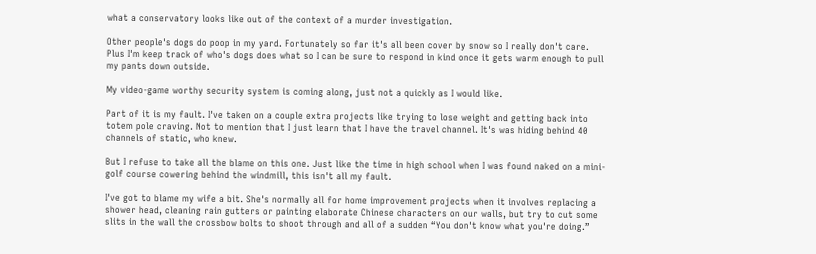what a conservatory looks like out of the context of a murder investigation.

Other people's dogs do poop in my yard. Fortunately so far it's all been cover by snow so I really don't care. Plus I'm keep track of who's dogs does what so I can be sure to respond in kind once it gets warm enough to pull my pants down outside.

My video-game worthy security system is coming along, just not a quickly as I would like.

Part of it is my fault. I've taken on a couple extra projects like trying to lose weight and getting back into totem pole craving. Not to mention that I just learn that I have the travel channel. It's was hiding behind 40 channels of static, who knew.

But I refuse to take all the blame on this one. Just like the time in high school when I was found naked on a mini-golf course cowering behind the windmill, this isn't all my fault.

I've got to blame my wife a bit. She's normally all for home improvement projects when it involves replacing a shower head, cleaning rain gutters or painting elaborate Chinese characters on our walls, but try to cut some slits in the wall the crossbow bolts to shoot through and all of a sudden “You don't know what you're doing.”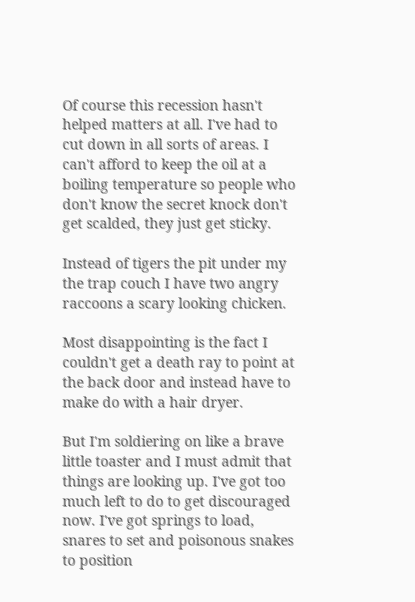Of course this recession hasn't helped matters at all. I've had to cut down in all sorts of areas. I can't afford to keep the oil at a boiling temperature so people who don't know the secret knock don't get scalded, they just get sticky.

Instead of tigers the pit under my the trap couch I have two angry raccoons a scary looking chicken.

Most disappointing is the fact I couldn't get a death ray to point at the back door and instead have to make do with a hair dryer.

But I'm soldiering on like a brave little toaster and I must admit that things are looking up. I've got too much left to do to get discouraged now. I've got springs to load, snares to set and poisonous snakes to position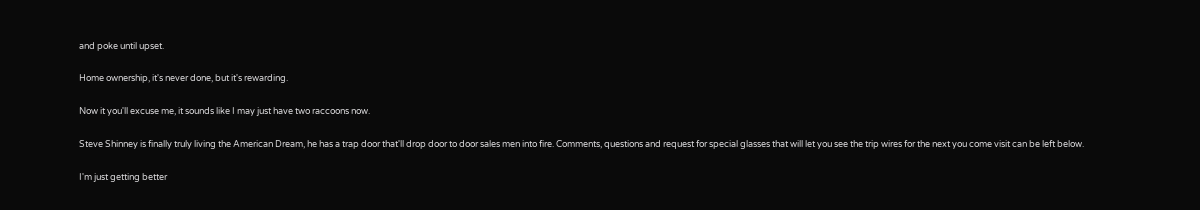and poke until upset.

Home ownership, it's never done, but it's rewarding.

Now it you'll excuse me, it sounds like I may just have two raccoons now.

Steve Shinney is finally truly living the American Dream, he has a trap door that'll drop door to door sales men into fire. Comments, questions and request for special glasses that will let you see the trip wires for the next you come visit can be left below.

I'm just getting better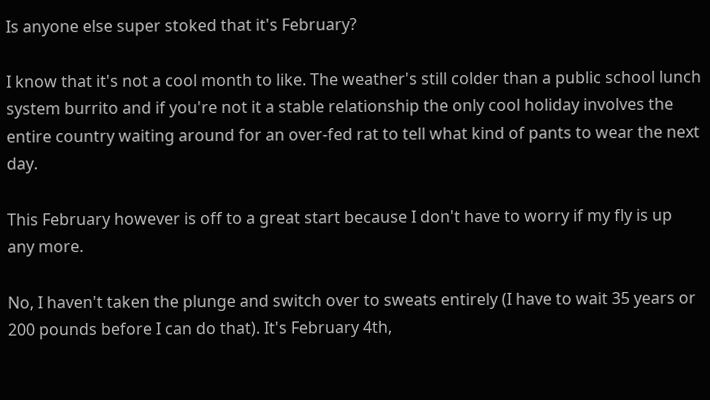Is anyone else super stoked that it's February?

I know that it's not a cool month to like. The weather's still colder than a public school lunch system burrito and if you're not it a stable relationship the only cool holiday involves the entire country waiting around for an over-fed rat to tell what kind of pants to wear the next day.

This February however is off to a great start because I don't have to worry if my fly is up any more.

No, I haven't taken the plunge and switch over to sweats entirely (I have to wait 35 years or 200 pounds before I can do that). It's February 4th,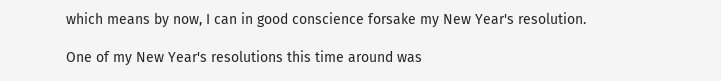which means by now, I can in good conscience forsake my New Year's resolution.

One of my New Year's resolutions this time around was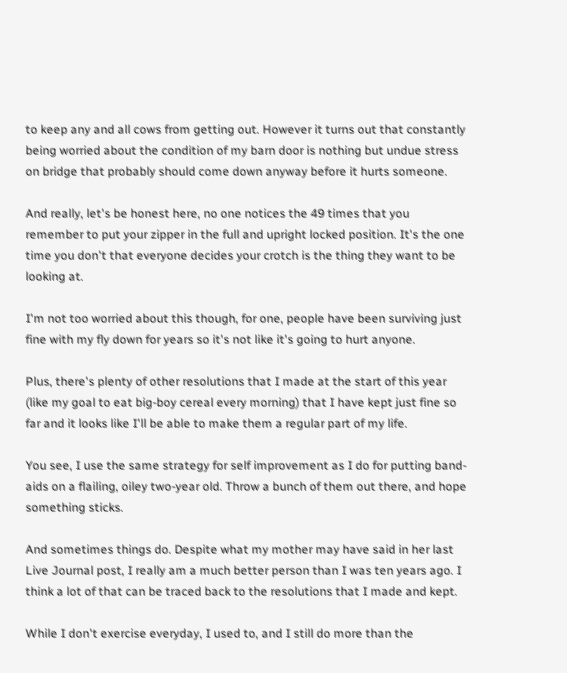to keep any and all cows from getting out. However it turns out that constantly being worried about the condition of my barn door is nothing but undue stress on bridge that probably should come down anyway before it hurts someone.

And really, let's be honest here, no one notices the 49 times that you remember to put your zipper in the full and upright locked position. It's the one time you don't that everyone decides your crotch is the thing they want to be looking at.

I'm not too worried about this though, for one, people have been surviving just fine with my fly down for years so it's not like it's going to hurt anyone.

Plus, there's plenty of other resolutions that I made at the start of this year (like my goal to eat big-boy cereal every morning) that I have kept just fine so far and it looks like I'll be able to make them a regular part of my life.

You see, I use the same strategy for self improvement as I do for putting band-aids on a flailing, oiley two-year old. Throw a bunch of them out there, and hope something sticks.

And sometimes things do. Despite what my mother may have said in her last Live Journal post, I really am a much better person than I was ten years ago. I think a lot of that can be traced back to the resolutions that I made and kept.

While I don't exercise everyday, I used to, and I still do more than the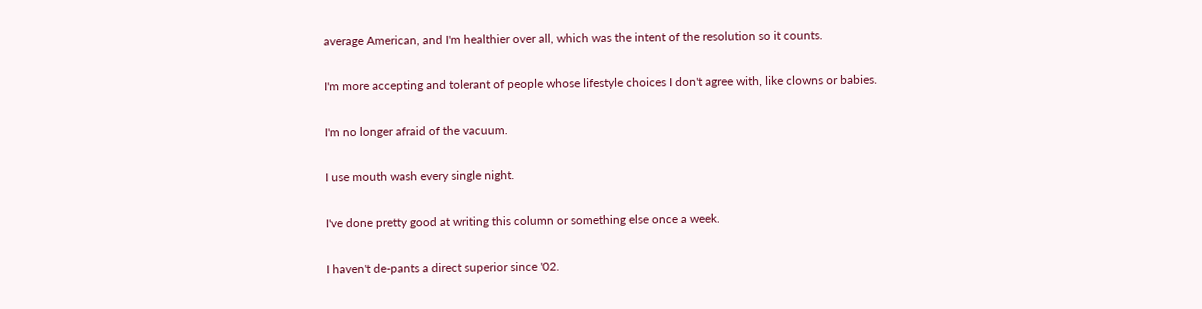average American, and I'm healthier over all, which was the intent of the resolution so it counts.

I'm more accepting and tolerant of people whose lifestyle choices I don't agree with, like clowns or babies.

I'm no longer afraid of the vacuum.

I use mouth wash every single night.

I've done pretty good at writing this column or something else once a week.

I haven't de-pants a direct superior since '02.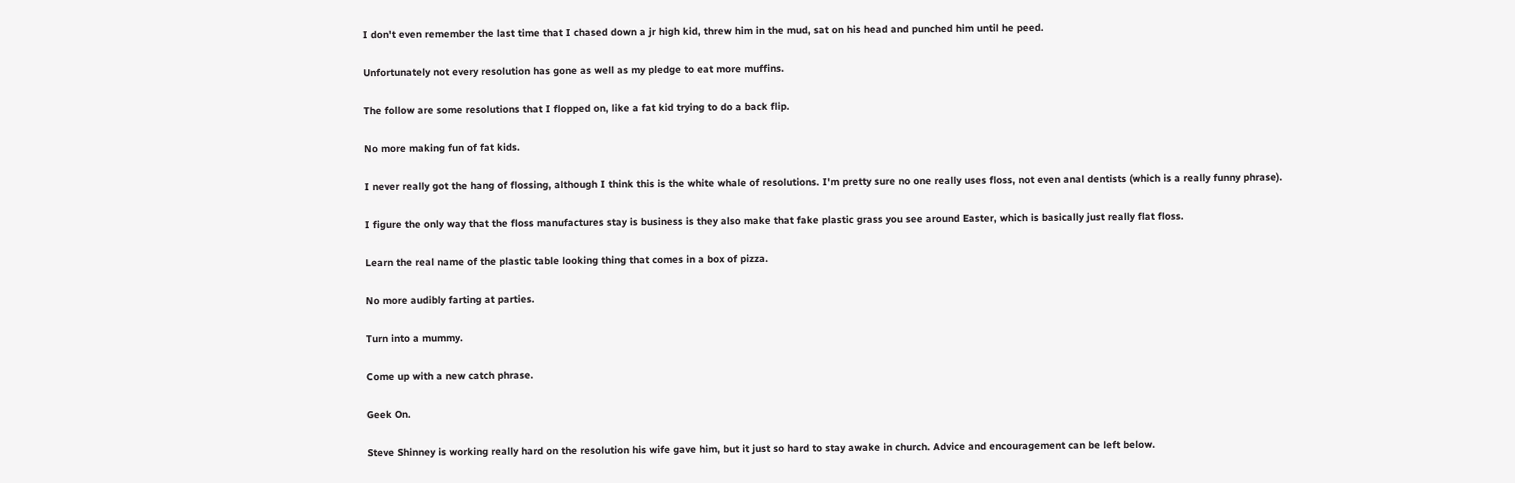I don't even remember the last time that I chased down a jr high kid, threw him in the mud, sat on his head and punched him until he peed.

Unfortunately not every resolution has gone as well as my pledge to eat more muffins.

The follow are some resolutions that I flopped on, like a fat kid trying to do a back flip.

No more making fun of fat kids.

I never really got the hang of flossing, although I think this is the white whale of resolutions. I'm pretty sure no one really uses floss, not even anal dentists (which is a really funny phrase).

I figure the only way that the floss manufactures stay is business is they also make that fake plastic grass you see around Easter, which is basically just really flat floss.

Learn the real name of the plastic table looking thing that comes in a box of pizza.

No more audibly farting at parties.

Turn into a mummy.

Come up with a new catch phrase.

Geek On.

Steve Shinney is working really hard on the resolution his wife gave him, but it just so hard to stay awake in church. Advice and encouragement can be left below.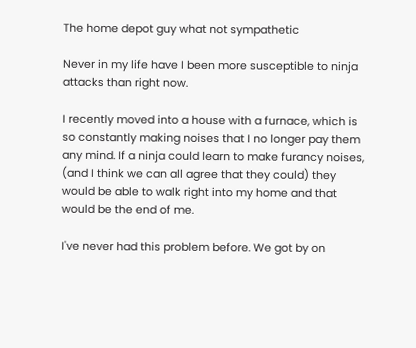The home depot guy what not sympathetic

Never in my life have I been more susceptible to ninja attacks than right now.

I recently moved into a house with a furnace, which is so constantly making noises that I no longer pay them any mind. If a ninja could learn to make furancy noises, (and I think we can all agree that they could) they would be able to walk right into my home and that would be the end of me.

I've never had this problem before. We got by on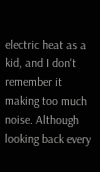electric heat as a kid, and I don't remember it making too much noise. Although looking back every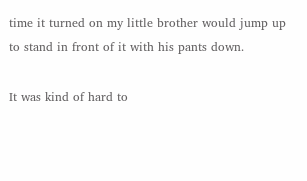time it turned on my little brother would jump up to stand in front of it with his pants down.

It was kind of hard to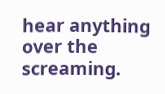hear anything over the screaming.